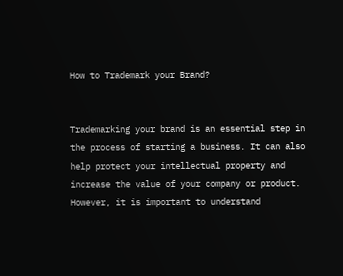How to Trademark your Brand?


Trademarking your brand is an essential step in the process of starting a business. It can also help protect your intellectual property and increase the value of your company or product. However, it is important to understand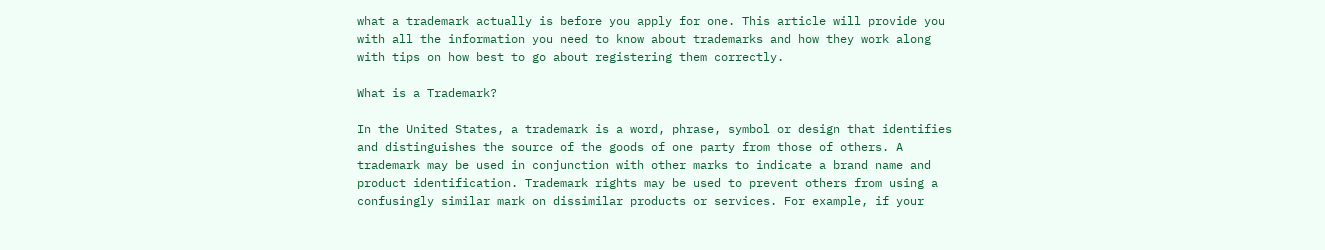what a trademark actually is before you apply for one. This article will provide you with all the information you need to know about trademarks and how they work along with tips on how best to go about registering them correctly.

What is a Trademark?

In the United States, a trademark is a word, phrase, symbol or design that identifies and distinguishes the source of the goods of one party from those of others. A trademark may be used in conjunction with other marks to indicate a brand name and product identification. Trademark rights may be used to prevent others from using a confusingly similar mark on dissimilar products or services. For example, if your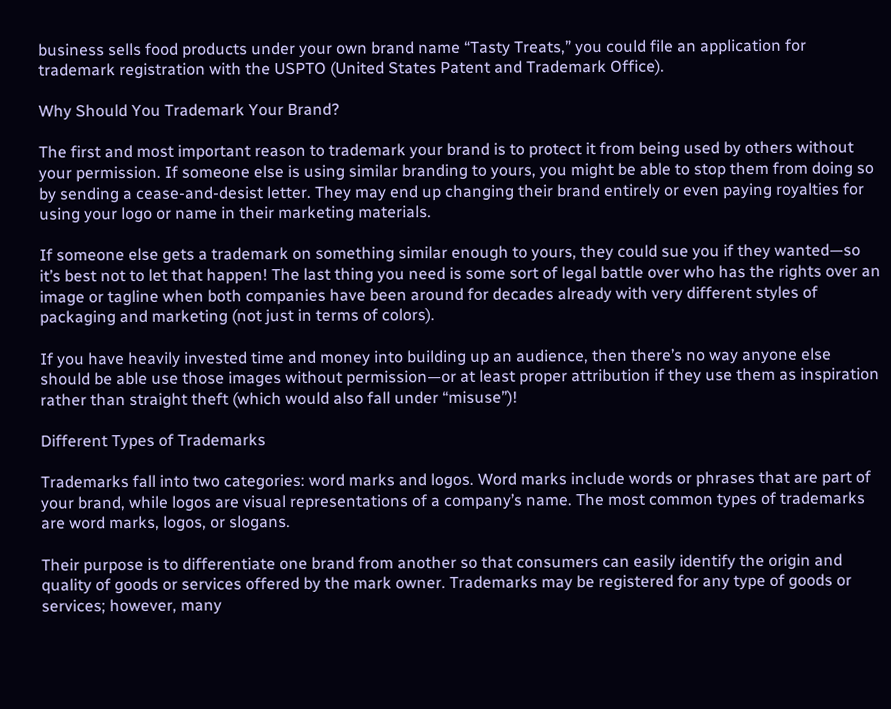business sells food products under your own brand name “Tasty Treats,” you could file an application for trademark registration with the USPTO (United States Patent and Trademark Office).

Why Should You Trademark Your Brand?

The first and most important reason to trademark your brand is to protect it from being used by others without your permission. If someone else is using similar branding to yours, you might be able to stop them from doing so by sending a cease-and-desist letter. They may end up changing their brand entirely or even paying royalties for using your logo or name in their marketing materials.

If someone else gets a trademark on something similar enough to yours, they could sue you if they wanted—so it’s best not to let that happen! The last thing you need is some sort of legal battle over who has the rights over an image or tagline when both companies have been around for decades already with very different styles of packaging and marketing (not just in terms of colors).

If you have heavily invested time and money into building up an audience, then there’s no way anyone else should be able use those images without permission—or at least proper attribution if they use them as inspiration rather than straight theft (which would also fall under “misuse”)!

Different Types of Trademarks

Trademarks fall into two categories: word marks and logos. Word marks include words or phrases that are part of your brand, while logos are visual representations of a company’s name. The most common types of trademarks are word marks, logos, or slogans.

Their purpose is to differentiate one brand from another so that consumers can easily identify the origin and quality of goods or services offered by the mark owner. Trademarks may be registered for any type of goods or services; however, many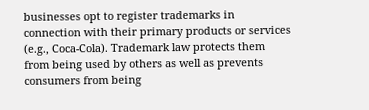businesses opt to register trademarks in connection with their primary products or services (e.g., Coca-Cola). Trademark law protects them from being used by others as well as prevents consumers from being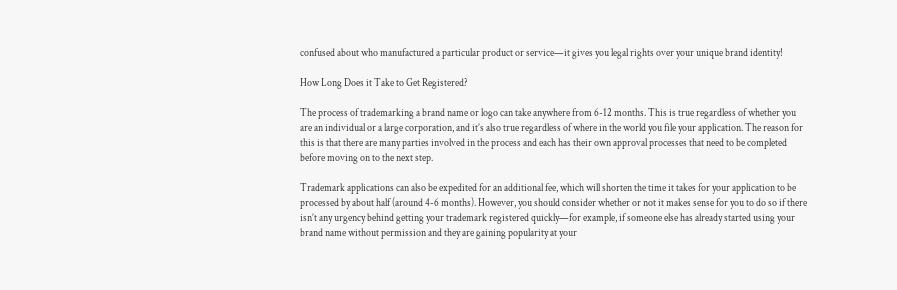confused about who manufactured a particular product or service—it gives you legal rights over your unique brand identity!

How Long Does it Take to Get Registered?

The process of trademarking a brand name or logo can take anywhere from 6-12 months. This is true regardless of whether you are an individual or a large corporation, and it’s also true regardless of where in the world you file your application. The reason for this is that there are many parties involved in the process and each has their own approval processes that need to be completed before moving on to the next step.

Trademark applications can also be expedited for an additional fee, which will shorten the time it takes for your application to be processed by about half (around 4-6 months). However, you should consider whether or not it makes sense for you to do so if there isn’t any urgency behind getting your trademark registered quickly—for example, if someone else has already started using your brand name without permission and they are gaining popularity at your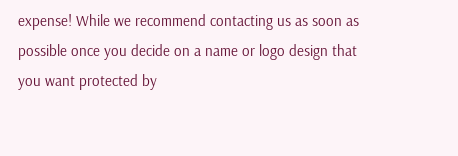expense! While we recommend contacting us as soon as possible once you decide on a name or logo design that you want protected by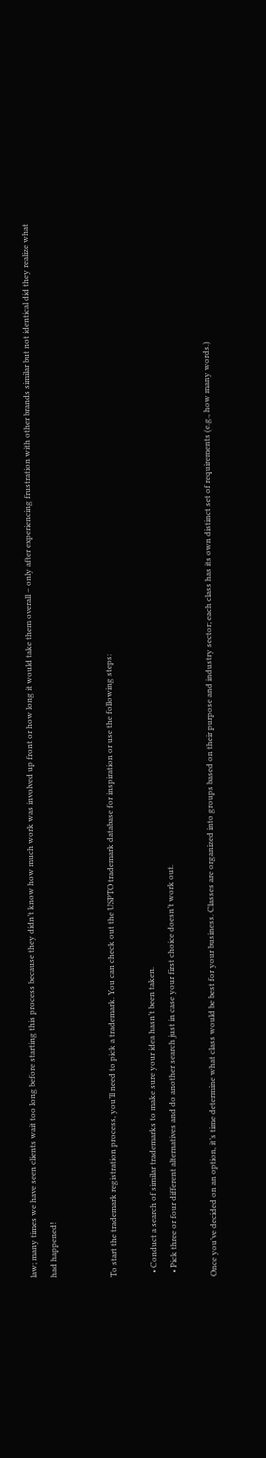law; many times we have seen clients wait too long before starting this process because they didn’t know how much work was involved up front or how long it would take them overall – only after experiencing frustration with other brands similar but not identical did they realize what had happened!


To start the trademark registration process, you’ll need to pick a trademark. You can check out the USPTO trademark database for inspiration or use the following steps:

  • Conduct a search of similar trademarks to make sure your idea hasn’t been taken.
  • Pick three or four different alternatives and do another search just in case your first choice doesn’t work out.

Once you’ve decided on an option, it’s time determine what class would be best for your business. Classes are organized into groups based on their purpose and industry sector; each class has its own distinct set of requirements (e.g., how many words.)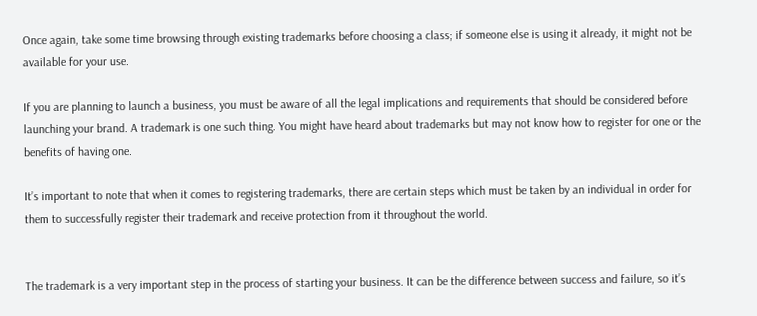Once again, take some time browsing through existing trademarks before choosing a class; if someone else is using it already, it might not be available for your use.

If you are planning to launch a business, you must be aware of all the legal implications and requirements that should be considered before launching your brand. A trademark is one such thing. You might have heard about trademarks but may not know how to register for one or the benefits of having one.

It’s important to note that when it comes to registering trademarks, there are certain steps which must be taken by an individual in order for them to successfully register their trademark and receive protection from it throughout the world.


The trademark is a very important step in the process of starting your business. It can be the difference between success and failure, so it’s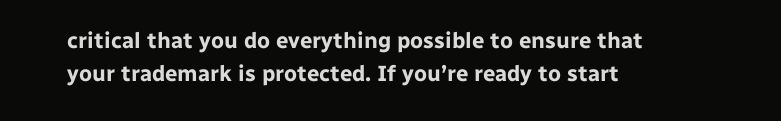critical that you do everything possible to ensure that your trademark is protected. If you’re ready to start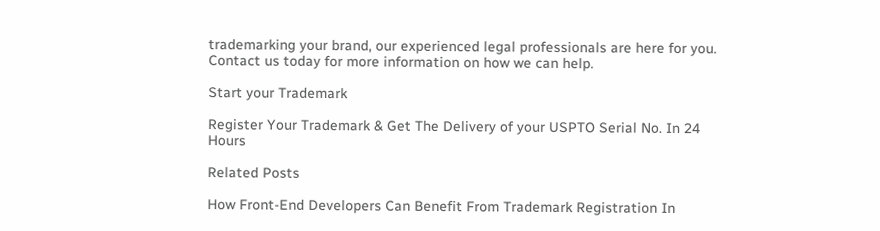trademarking your brand, our experienced legal professionals are here for you. Contact us today for more information on how we can help.

Start your Trademark

Register Your Trademark & Get The Delivery of your USPTO Serial No. In 24 Hours

Related Posts

How Front-End Developers Can Benefit From Trademark Registration In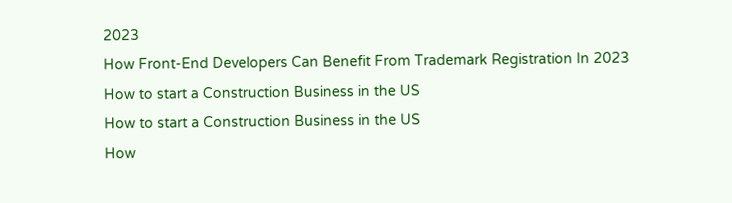2023
How Front-End Developers Can Benefit From Trademark Registration In 2023
How to start a Construction Business in the US
How to start a Construction Business in the US
How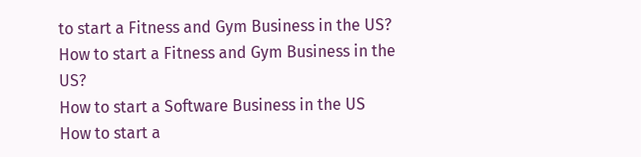to start a Fitness and Gym Business in the US?
How to start a Fitness and Gym Business in the US?
How to start a Software Business in the US
How to start a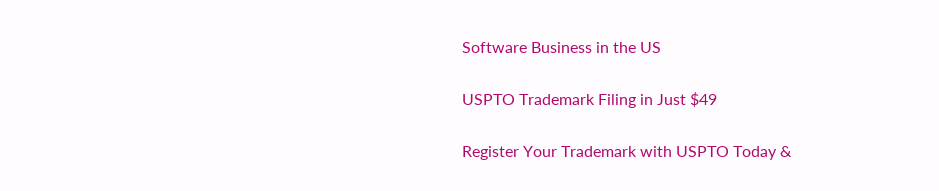Software Business in the US

USPTO Trademark Filing in Just $49

Register Your Trademark with USPTO Today &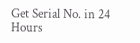Get Serial No. in 24 Hours